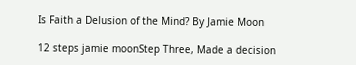Is Faith a Delusion of the Mind? By Jamie Moon

12 steps jamie moonStep Three, Made a decision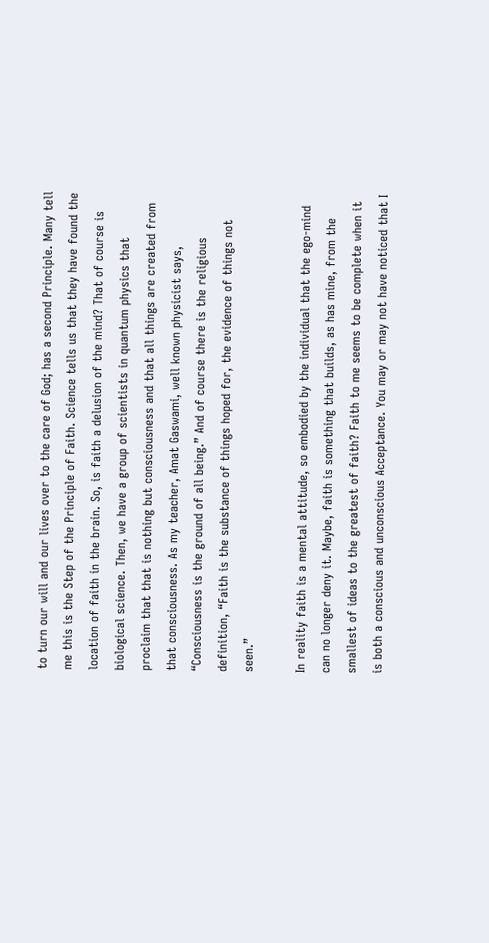to turn our will and our lives over to the care of God; has a second Principle. Many tell me this is the Step of the Principle of Faith. Science tells us that they have found the location of faith in the brain. So, is faith a delusion of the mind? That of course is biological science. Then, we have a group of scientists in quantum physics that proclaim that that is nothing but consciousness and that all things are created from that consciousness. As my teacher, Amat Gaswami, well known physicist says, “Consciousness is the ground of all being.” And of course there is the religious definition, “Faith is the substance of things hoped for, the evidence of things not seen.”

In reality faith is a mental attitude, so embodied by the individual that the ego-mind can no longer deny it. Maybe, faith is something that builds, as has mine, from the smallest of ideas to the greatest of faith? Faith to me seems to be complete when it is both a conscious and unconscious Acceptance. You may or may not have noticed that I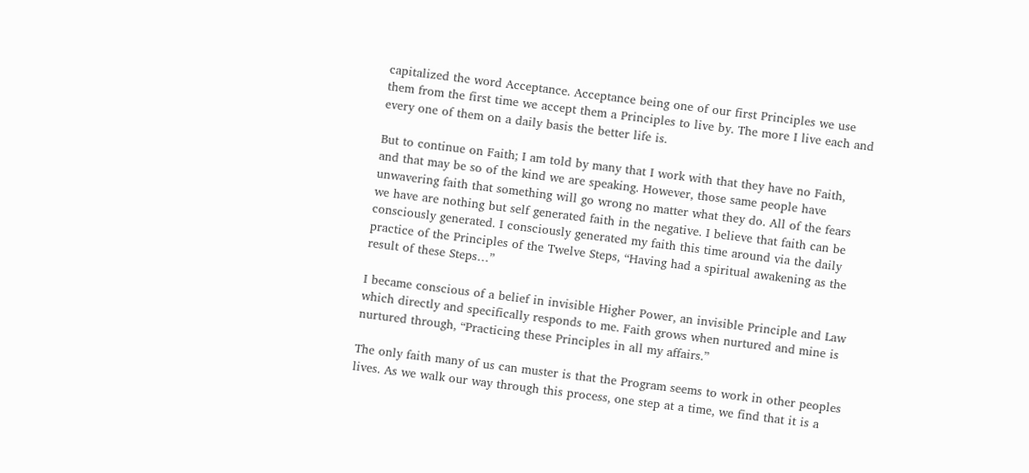capitalized the word Acceptance. Acceptance being one of our first Principles we use them from the first time we accept them a Principles to live by. The more I live each and every one of them on a daily basis the better life is.

But to continue on Faith; I am told by many that I work with that they have no Faith, and that may be so of the kind we are speaking. However, those same people have unwavering faith that something will go wrong no matter what they do. All of the fears we have are nothing but self generated faith in the negative. I believe that faith can be consciously generated. I consciously generated my faith this time around via the daily practice of the Principles of the Twelve Steps, “Having had a spiritual awakening as the result of these Steps…”

I became conscious of a belief in invisible Higher Power, an invisible Principle and Law which directly and specifically responds to me. Faith grows when nurtured and mine is nurtured through, “Practicing these Principles in all my affairs.”

The only faith many of us can muster is that the Program seems to work in other peoples lives. As we walk our way through this process, one step at a time, we find that it is a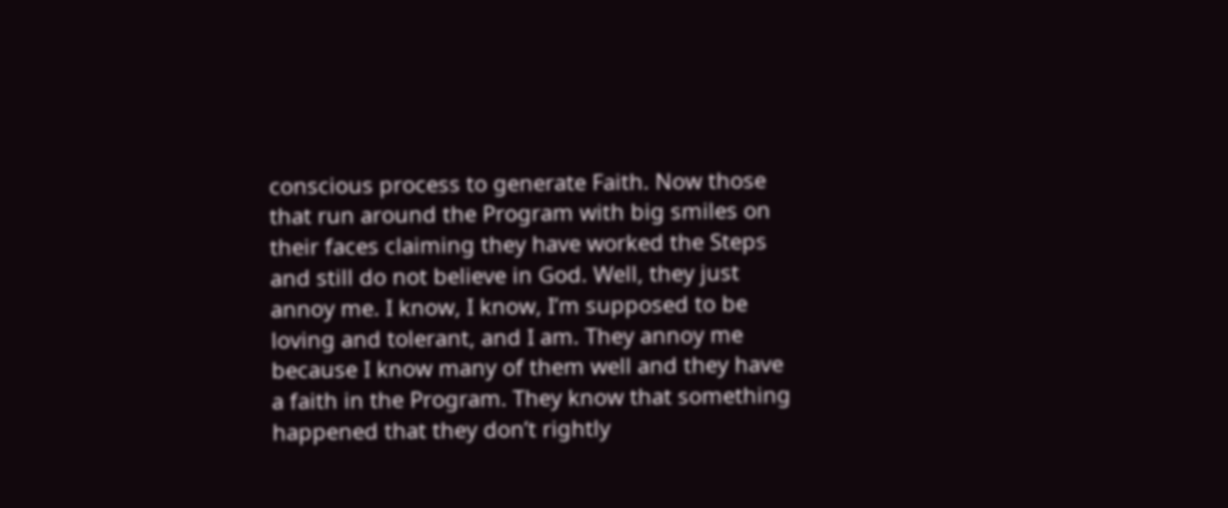conscious process to generate Faith. Now those that run around the Program with big smiles on their faces claiming they have worked the Steps and still do not believe in God. Well, they just annoy me. I know, I know, I’m supposed to be loving and tolerant, and I am. They annoy me because I know many of them well and they have a faith in the Program. They know that something happened that they don’t rightly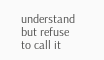understand but refuse to call it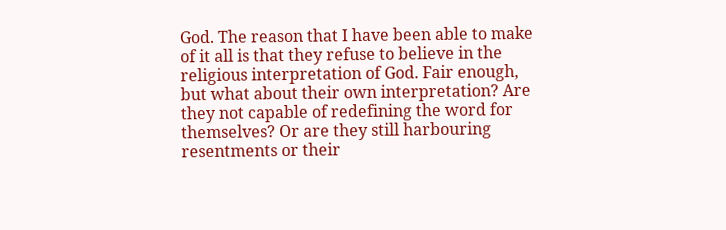God. The reason that I have been able to make of it all is that they refuse to believe in the religious interpretation of God. Fair enough, but what about their own interpretation? Are they not capable of redefining the word for themselves? Or are they still harbouring resentments or their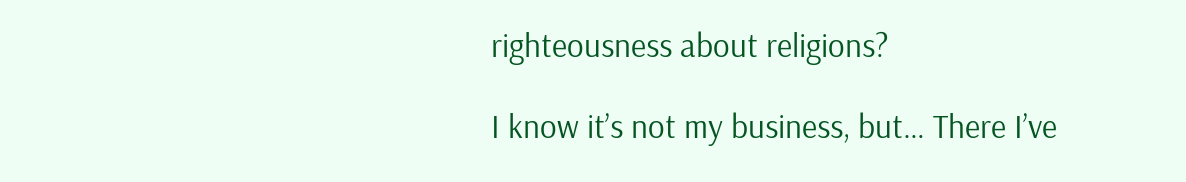righteousness about religions?

I know it’s not my business, but… There I’ve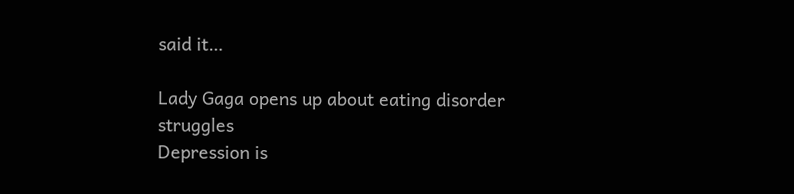said it…

Lady Gaga opens up about eating disorder struggles
Depression is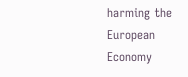harming the European Economy